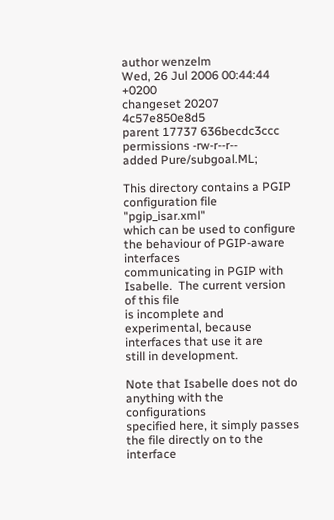author wenzelm
Wed, 26 Jul 2006 00:44:44 +0200
changeset 20207 4c57e850e8d5
parent 17737 636becdc3ccc
permissions -rw-r--r--
added Pure/subgoal.ML;

This directory contains a PGIP configuration file "pgip_isar.xml"
which can be used to configure the behaviour of PGIP-aware interfaces
communicating in PGIP with Isabelle.  The current version of this file
is incomplete and experimental, because interfaces that use it are
still in development.

Note that Isabelle does not do anything with the configurations
specified here, it simply passes the file directly on to the interface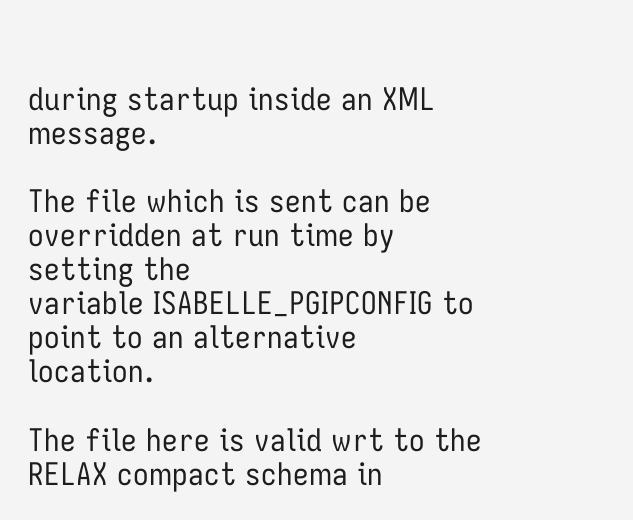during startup inside an XML message.

The file which is sent can be overridden at run time by setting the
variable ISABELLE_PGIPCONFIG to point to an alternative location.

The file here is valid wrt to the RELAX compact schema in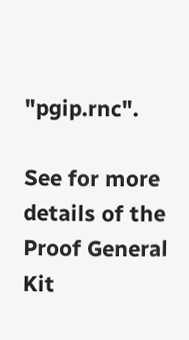"pgip.rnc".

See for more details of the
Proof General Kit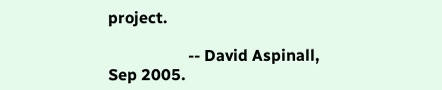project.

                    -- David Aspinall, Sep 2005.